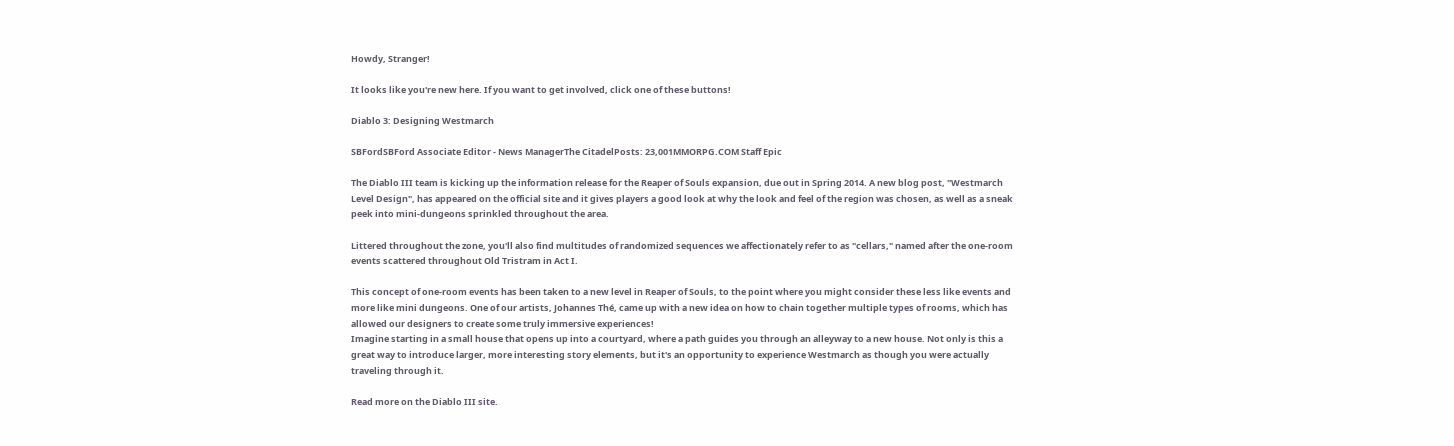Howdy, Stranger!

It looks like you're new here. If you want to get involved, click one of these buttons!

Diablo 3: Designing Westmarch

SBFordSBFord Associate Editor - News ManagerThe CitadelPosts: 23,001MMORPG.COM Staff Epic

The Diablo III team is kicking up the information release for the Reaper of Souls expansion, due out in Spring 2014. A new blog post, "Westmarch Level Design", has appeared on the official site and it gives players a good look at why the look and feel of the region was chosen, as well as a sneak peek into mini-dungeons sprinkled throughout the area.

Littered throughout the zone, you'll also find multitudes of randomized sequences we affectionately refer to as "cellars," named after the one-room events scattered throughout Old Tristram in Act I.

This concept of one-room events has been taken to a new level in Reaper of Souls, to the point where you might consider these less like events and more like mini dungeons. One of our artists, Johannes Thé, came up with a new idea on how to chain together multiple types of rooms, which has allowed our designers to create some truly immersive experiences!
Imagine starting in a small house that opens up into a courtyard, where a path guides you through an alleyway to a new house. Not only is this a great way to introduce larger, more interesting story elements, but it's an opportunity to experience Westmarch as though you were actually traveling through it.

Read more on the Diablo III site.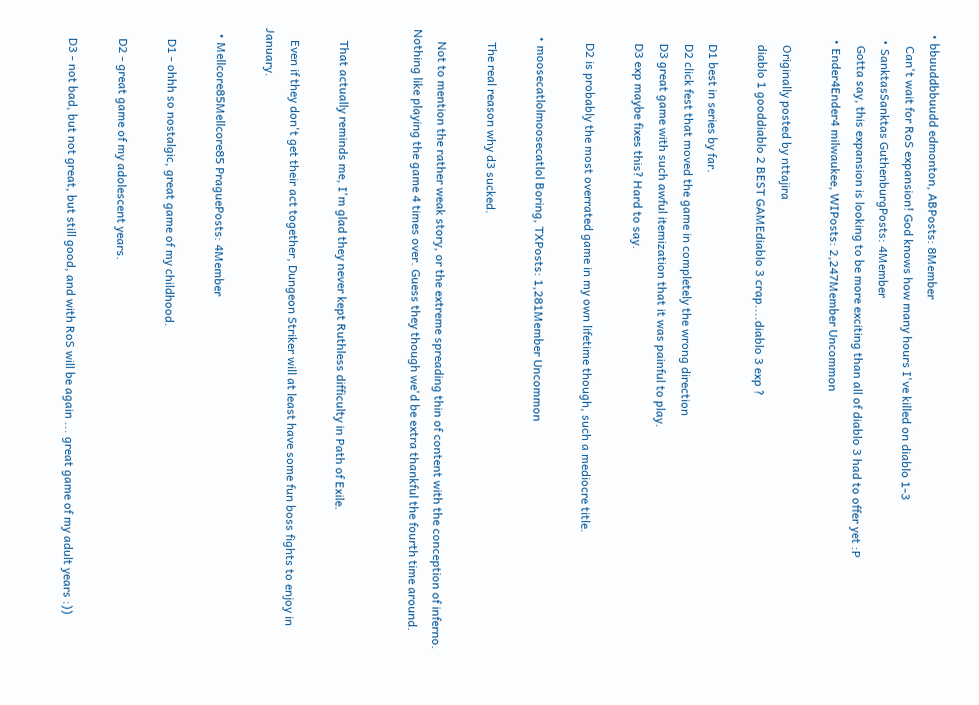• bbuuddbbuudd edmonton, ABPosts: 8Member
    Can't wait for RoS expansion! God knows how many hours I've killed on diablo 1-3
  • SanktasSanktas GuthenburgPosts: 4Member
    Gotta say, this expansion is looking to be more exciting than all of diablo 3 had to offer yet :P
  • Ender4Ender4 milwaukee, WIPosts: 2,247Member Uncommon

    Originally posted by nttajira
    diablo 1 gooddiablo 2 BEST GAMEdiablo 3 crap....diablo 3 exp ?

    D1 best in series by far.
    D2 click fest that moved the game in completely the wrong direction
    D3 great game with such awful itemization that it was painful to play.
    D3 exp maybe fixes this? Hard to say.

    D2 is probably the most overrated game in my own lifetime though, such a mediocre title.

  • moosecatlolmoosecatlol Boring, TXPosts: 1,281Member Uncommon

    The real reason why d3 sucked.

    Not to mention the rather weak story, or the extreme spreading thin of content with the conception of inferno. Nothing like playing the game 4 times over. Guess they though we'd be extra thankful the fourth time around.


    That actually reminds me, I'm glad they never kept Ruthless difficulty in Path of Exile.

    Even if they don't get their act together, Dungeon Striker will at least have some fun boss fights to enjoy in January.

  • Mellcore85Mellcore85 PraguePosts: 4Member

    D1 - ohhh so nostalgic, great game of my childhood.

    D2 - great game of my adolescent years.

    D3 - not bad, but not great, but still good, and with RoS will be again ... great game of my adult years :))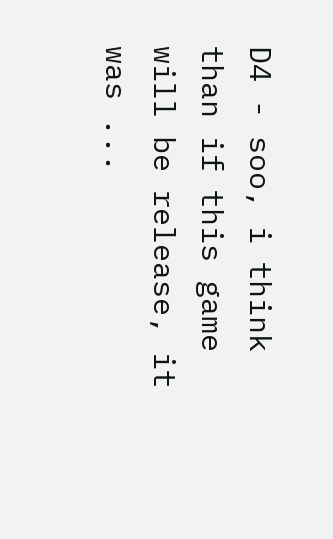D4 - soo, i think than if this game will be release, it was ...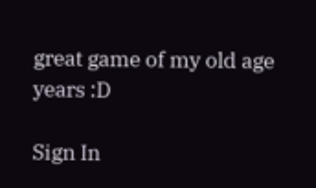great game of my old age years :D

Sign In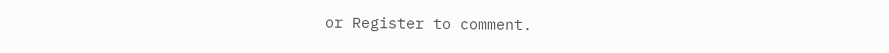or Register to comment.